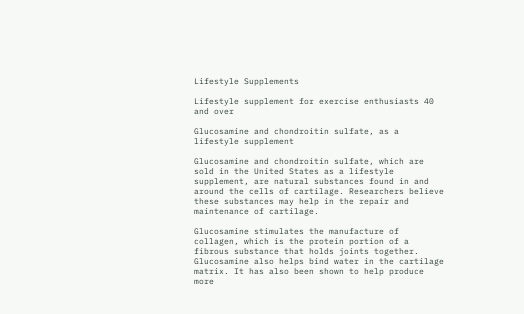Lifestyle Supplements

Lifestyle supplement for exercise enthusiasts 40 and over

Glucosamine and chondroitin sulfate, as a lifestyle supplement

Glucosamine and chondroitin sulfate, which are sold in the United States as a lifestyle supplement, are natural substances found in and around the cells of cartilage. Researchers believe these substances may help in the repair and maintenance of cartilage.

Glucosamine stimulates the manufacture of collagen, which is the protein portion of a fibrous substance that holds joints together. Glucosamine also helps bind water in the cartilage matrix. It has also been shown to help produce more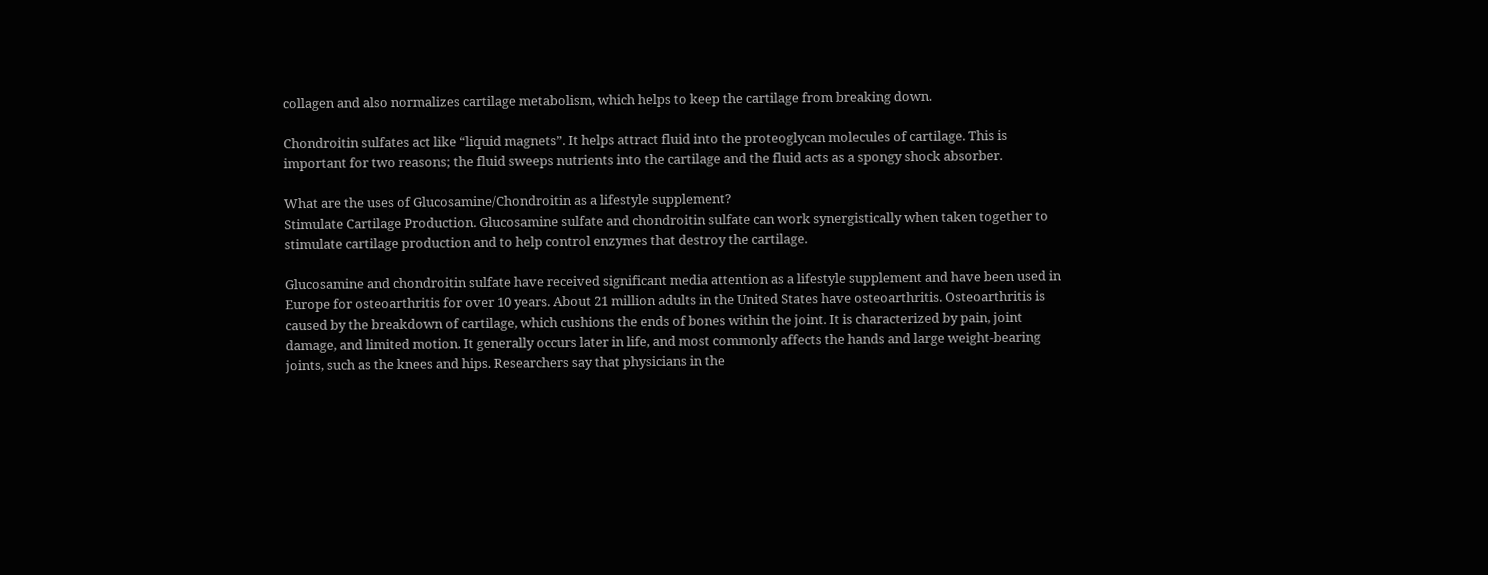collagen and also normalizes cartilage metabolism, which helps to keep the cartilage from breaking down.

Chondroitin sulfates act like “liquid magnets”. It helps attract fluid into the proteoglycan molecules of cartilage. This is important for two reasons; the fluid sweeps nutrients into the cartilage and the fluid acts as a spongy shock absorber.

What are the uses of Glucosamine/Chondroitin as a lifestyle supplement?
Stimulate Cartilage Production. Glucosamine sulfate and chondroitin sulfate can work synergistically when taken together to stimulate cartilage production and to help control enzymes that destroy the cartilage.

Glucosamine and chondroitin sulfate have received significant media attention as a lifestyle supplement and have been used in Europe for osteoarthritis for over 10 years. About 21 million adults in the United States have osteoarthritis. Osteoarthritis is caused by the breakdown of cartilage, which cushions the ends of bones within the joint. It is characterized by pain, joint damage, and limited motion. It generally occurs later in life, and most commonly affects the hands and large weight-bearing joints, such as the knees and hips. Researchers say that physicians in the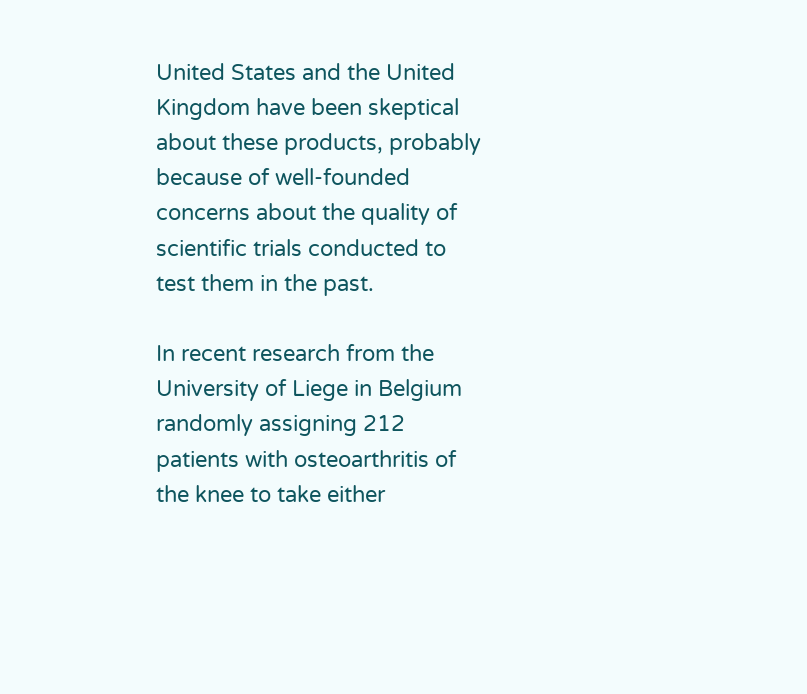United States and the United Kingdom have been skeptical about these products, probably because of well-founded concerns about the quality of scientific trials conducted to test them in the past.

In recent research from the University of Liege in Belgium randomly assigning 212 patients with osteoarthritis of the knee to take either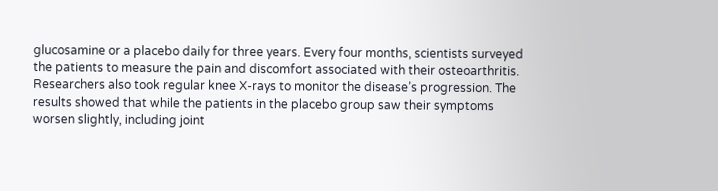glucosamine or a placebo daily for three years. Every four months, scientists surveyed the patients to measure the pain and discomfort associated with their osteoarthritis. Researchers also took regular knee X-rays to monitor the disease’s progression. The results showed that while the patients in the placebo group saw their symptoms worsen slightly, including joint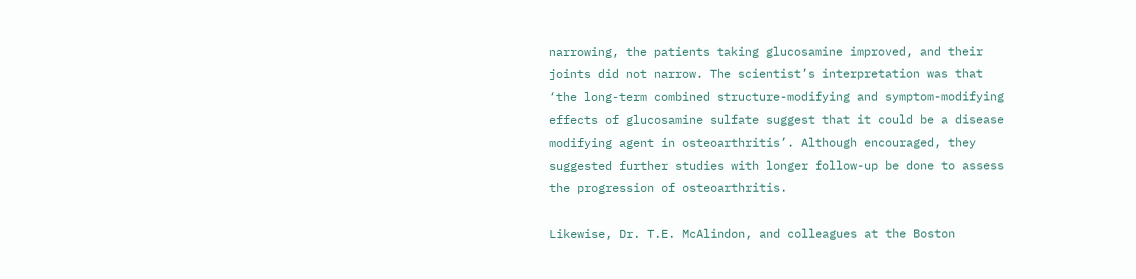narrowing, the patients taking glucosamine improved, and their joints did not narrow. The scientist’s interpretation was that ‘the long-term combined structure-modifying and symptom-modifying effects of glucosamine sulfate suggest that it could be a disease modifying agent in osteoarthritis’. Although encouraged, they suggested further studies with longer follow-up be done to assess the progression of osteoarthritis.

Likewise, Dr. T.E. McAlindon, and colleagues at the Boston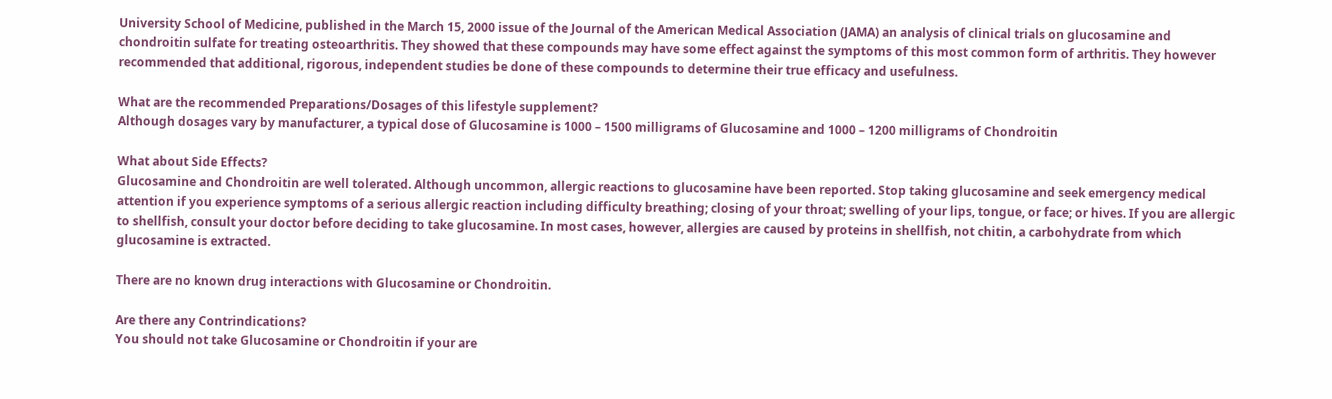University School of Medicine, published in the March 15, 2000 issue of the Journal of the American Medical Association (JAMA) an analysis of clinical trials on glucosamine and chondroitin sulfate for treating osteoarthritis. They showed that these compounds may have some effect against the symptoms of this most common form of arthritis. They however recommended that additional, rigorous, independent studies be done of these compounds to determine their true efficacy and usefulness.

What are the recommended Preparations/Dosages of this lifestyle supplement?
Although dosages vary by manufacturer, a typical dose of Glucosamine is 1000 – 1500 milligrams of Glucosamine and 1000 – 1200 milligrams of Chondroitin

What about Side Effects?
Glucosamine and Chondroitin are well tolerated. Although uncommon, allergic reactions to glucosamine have been reported. Stop taking glucosamine and seek emergency medical attention if you experience symptoms of a serious allergic reaction including difficulty breathing; closing of your throat; swelling of your lips, tongue, or face; or hives. If you are allergic to shellfish, consult your doctor before deciding to take glucosamine. In most cases, however, allergies are caused by proteins in shellfish, not chitin, a carbohydrate from which glucosamine is extracted.

There are no known drug interactions with Glucosamine or Chondroitin.

Are there any Contrindications?
You should not take Glucosamine or Chondroitin if your are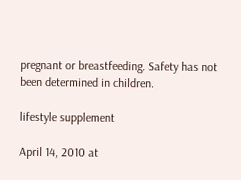pregnant or breastfeeding. Safety has not been determined in children.

lifestyle supplement

April 14, 2010 at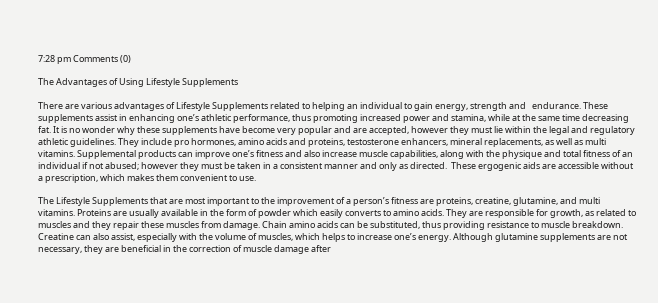7:28 pm Comments (0)

The Advantages of Using Lifestyle Supplements

There are various advantages of Lifestyle Supplements related to helping an individual to gain energy, strength and   endurance. These supplements assist in enhancing one’s athletic performance, thus promoting increased power and stamina, while at the same time decreasing fat. It is no wonder why these supplements have become very popular and are accepted, however they must lie within the legal and regulatory athletic guidelines. They include pro hormones, amino acids and proteins, testosterone enhancers, mineral replacements, as well as multi vitamins. Supplemental products can improve one’s fitness and also increase muscle capabilities, along with the physique and total fitness of an individual if not abused; however they must be taken in a consistent manner and only as directed.  These ergogenic aids are accessible without a prescription, which makes them convenient to use.

The Lifestyle Supplements that are most important to the improvement of a person’s fitness are proteins, creatine, glutamine, and multi vitamins. Proteins are usually available in the form of powder which easily converts to amino acids. They are responsible for growth, as related to muscles and they repair these muscles from damage. Chain amino acids can be substituted, thus providing resistance to muscle breakdown. Creatine can also assist, especially with the volume of muscles, which helps to increase one’s energy. Although glutamine supplements are not necessary, they are beneficial in the correction of muscle damage after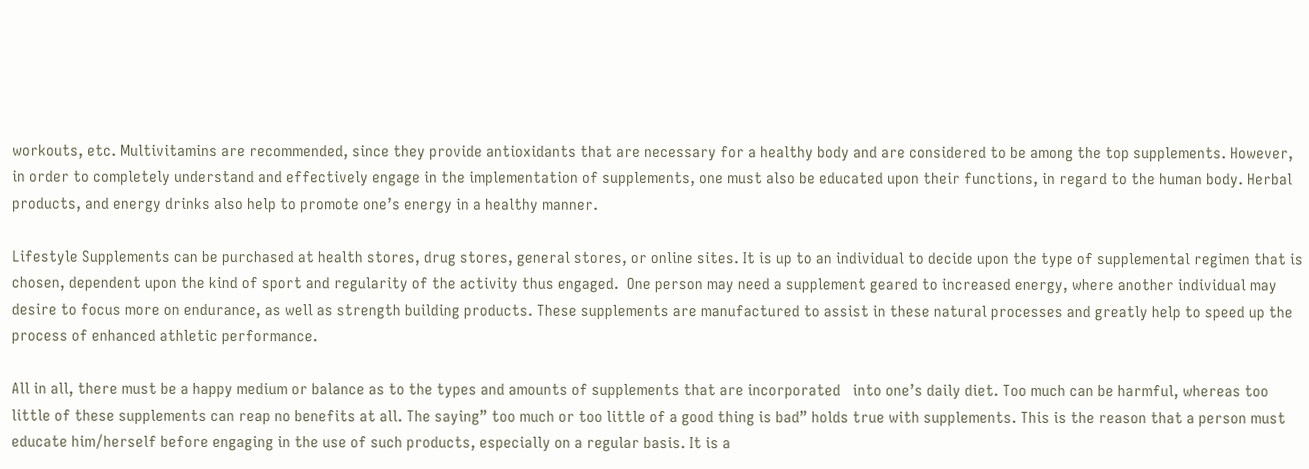workouts, etc. Multivitamins are recommended, since they provide antioxidants that are necessary for a healthy body and are considered to be among the top supplements. However, in order to completely understand and effectively engage in the implementation of supplements, one must also be educated upon their functions, in regard to the human body. Herbal products, and energy drinks also help to promote one’s energy in a healthy manner.

Lifestyle Supplements can be purchased at health stores, drug stores, general stores, or online sites. It is up to an individual to decide upon the type of supplemental regimen that is chosen, dependent upon the kind of sport and regularity of the activity thus engaged.  One person may need a supplement geared to increased energy, where another individual may desire to focus more on endurance, as well as strength building products. These supplements are manufactured to assist in these natural processes and greatly help to speed up the process of enhanced athletic performance.

All in all, there must be a happy medium or balance as to the types and amounts of supplements that are incorporated   into one’s daily diet. Too much can be harmful, whereas too little of these supplements can reap no benefits at all. The saying” too much or too little of a good thing is bad” holds true with supplements. This is the reason that a person must educate him/herself before engaging in the use of such products, especially on a regular basis. It is a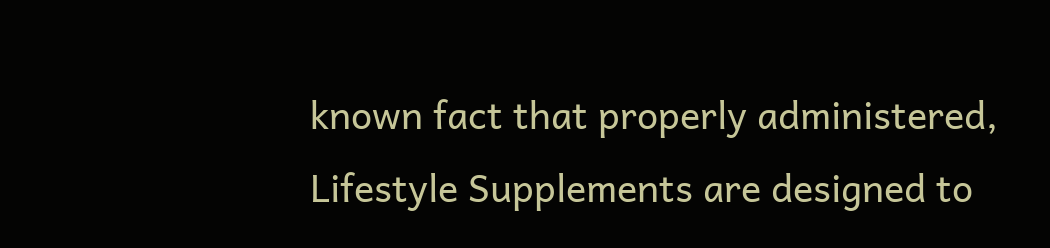known fact that properly administered, Lifestyle Supplements are designed to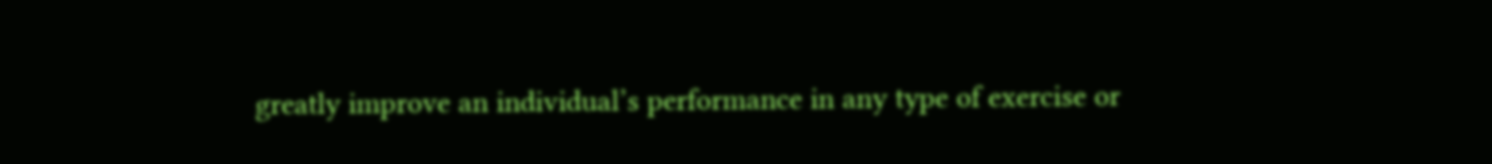greatly improve an individual’s performance in any type of exercise or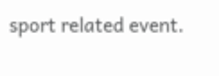sport related event.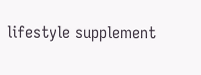lifestyle supplement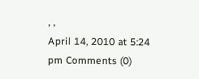, ,
April 14, 2010 at 5:24 pm Comments (0)